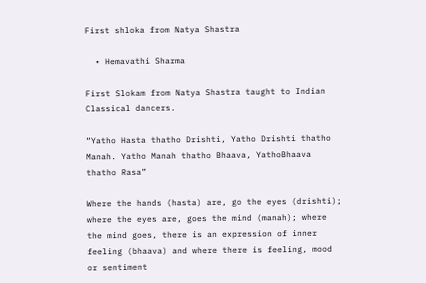First shloka from Natya Shastra

  • Hemavathi Sharma

First Slokam from Natya Shastra taught to Indian Classical dancers.

“Yatho Hasta thatho Drishti, Yatho Drishti thatho Manah. Yatho Manah thatho Bhaava, YathoBhaava thatho Rasa”

Where the hands (hasta) are, go the eyes (drishti); where the eyes are, goes the mind (manah); where the mind goes, there is an expression of inner feeling (bhaava) and where there is feeling, mood or sentiment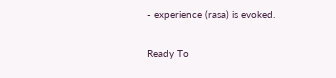- experience (rasa) is evoked.

Ready To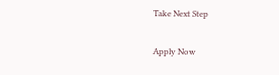Take Next Step

Apply Now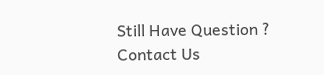Still Have Question ? Contact Us